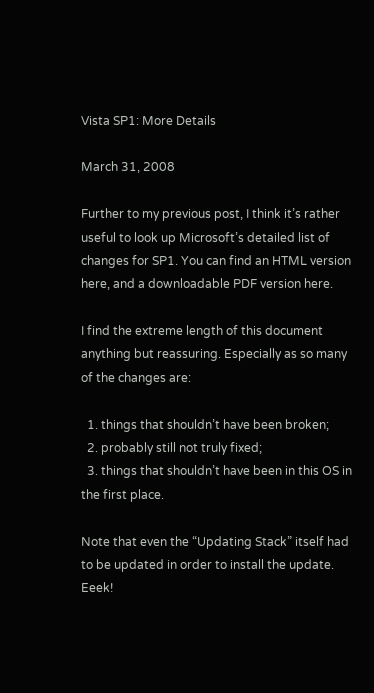Vista SP1: More Details

March 31, 2008

Further to my previous post, I think it’s rather useful to look up Microsoft’s detailed list of changes for SP1. You can find an HTML version here, and a downloadable PDF version here.

I find the extreme length of this document anything but reassuring. Especially as so many of the changes are:

  1. things that shouldn’t have been broken;
  2. probably still not truly fixed;
  3. things that shouldn’t have been in this OS in the first place.

Note that even the “Updating Stack” itself had to be updated in order to install the update. Eeek!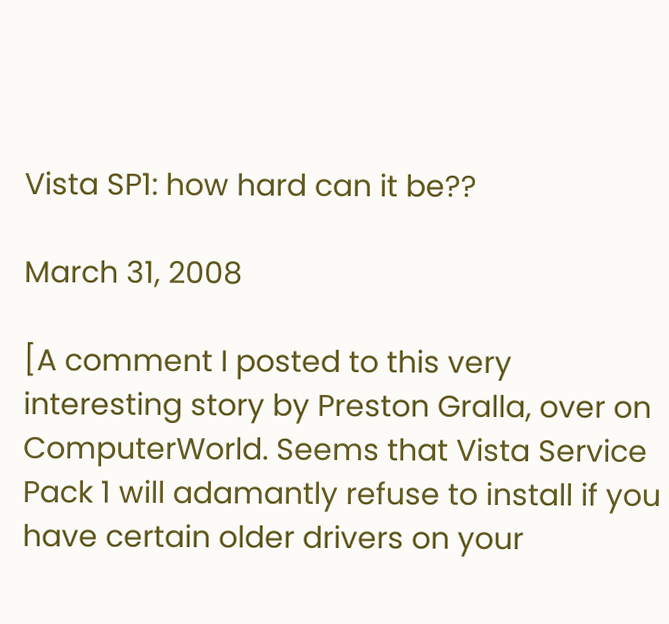Vista SP1: how hard can it be??

March 31, 2008

[A comment I posted to this very interesting story by Preston Gralla, over on ComputerWorld. Seems that Vista Service Pack 1 will adamantly refuse to install if you have certain older drivers on your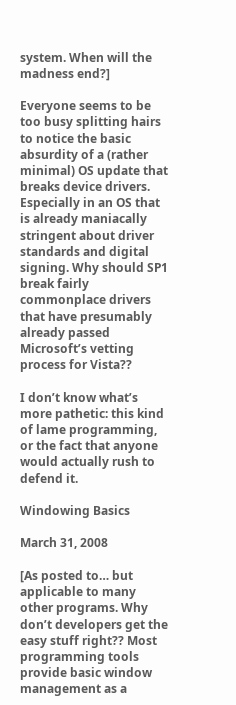system. When will the madness end?]

Everyone seems to be too busy splitting hairs to notice the basic absurdity of a (rather minimal) OS update that breaks device drivers. Especially in an OS that is already maniacally stringent about driver standards and digital signing. Why should SP1 break fairly commonplace drivers that have presumably already passed Microsoft’s vetting process for Vista??

I don’t know what’s more pathetic: this kind of lame programming, or the fact that anyone would actually rush to defend it.

Windowing Basics

March 31, 2008

[As posted to… but applicable to many other programs. Why don’t developers get the easy stuff right?? Most programming tools provide basic window management as a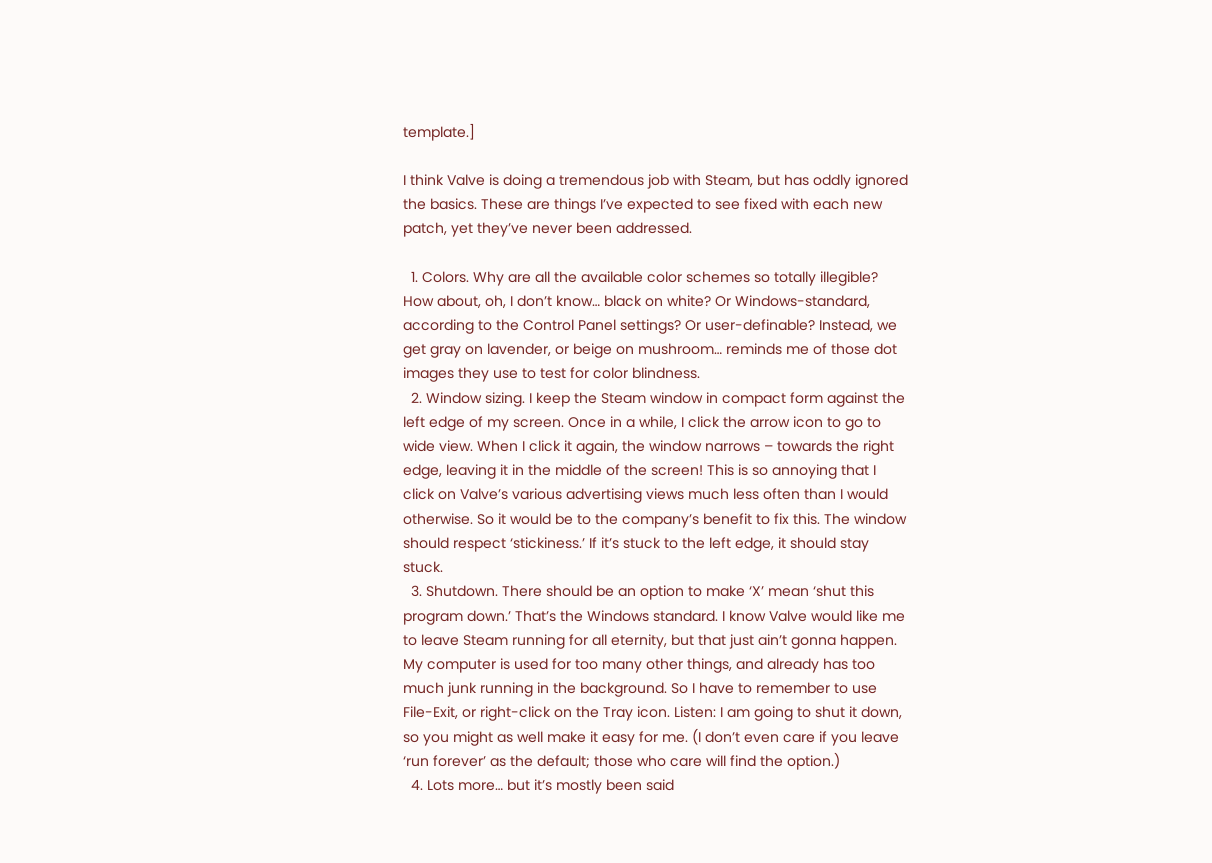template.]

I think Valve is doing a tremendous job with Steam, but has oddly ignored the basics. These are things I’ve expected to see fixed with each new patch, yet they’ve never been addressed.

  1. Colors. Why are all the available color schemes so totally illegible? How about, oh, I don’t know… black on white? Or Windows-standard, according to the Control Panel settings? Or user-definable? Instead, we get gray on lavender, or beige on mushroom… reminds me of those dot images they use to test for color blindness.
  2. Window sizing. I keep the Steam window in compact form against the left edge of my screen. Once in a while, I click the arrow icon to go to wide view. When I click it again, the window narrows – towards the right edge, leaving it in the middle of the screen! This is so annoying that I click on Valve’s various advertising views much less often than I would otherwise. So it would be to the company’s benefit to fix this. The window should respect ‘stickiness.’ If it’s stuck to the left edge, it should stay stuck.
  3. Shutdown. There should be an option to make ‘X’ mean ‘shut this program down.’ That’s the Windows standard. I know Valve would like me to leave Steam running for all eternity, but that just ain’t gonna happen. My computer is used for too many other things, and already has too much junk running in the background. So I have to remember to use File-Exit, or right-click on the Tray icon. Listen: I am going to shut it down, so you might as well make it easy for me. (I don’t even care if you leave ‘run forever’ as the default; those who care will find the option.)
  4. Lots more… but it’s mostly been said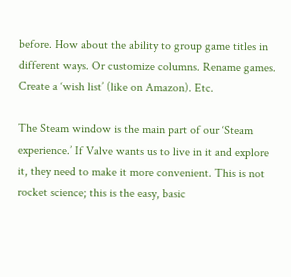before. How about the ability to group game titles in different ways. Or customize columns. Rename games. Create a ‘wish list’ (like on Amazon). Etc.

The Steam window is the main part of our ‘Steam experience.’ If Valve wants us to live in it and explore it, they need to make it more convenient. This is not rocket science; this is the easy, basic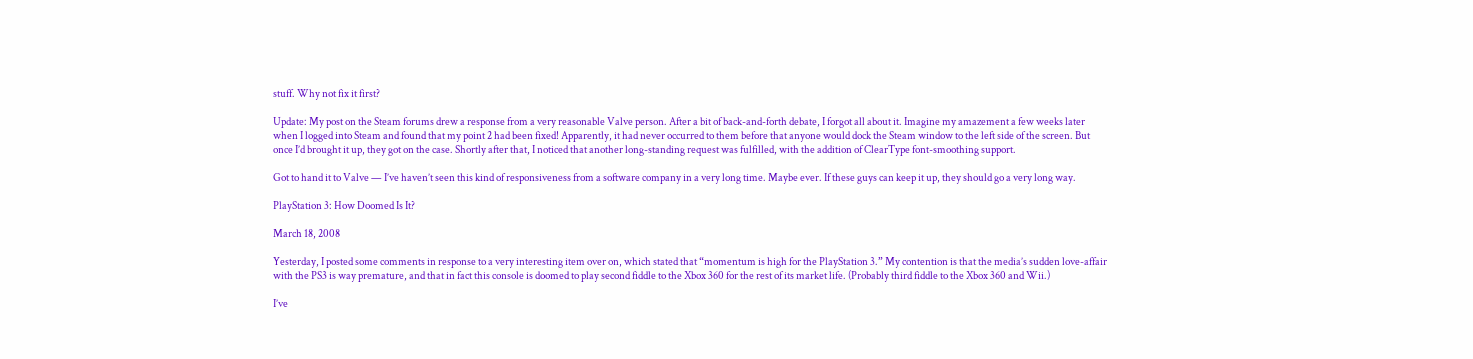stuff. Why not fix it first?

Update: My post on the Steam forums drew a response from a very reasonable Valve person. After a bit of back-and-forth debate, I forgot all about it. Imagine my amazement a few weeks later when I logged into Steam and found that my point 2 had been fixed! Apparently, it had never occurred to them before that anyone would dock the Steam window to the left side of the screen. But once I’d brought it up, they got on the case. Shortly after that, I noticed that another long-standing request was fulfilled, with the addition of ClearType font-smoothing support.

Got to hand it to Valve — I’ve haven’t seen this kind of responsiveness from a software company in a very long time. Maybe ever. If these guys can keep it up, they should go a very long way.

PlayStation 3: How Doomed Is It?

March 18, 2008

Yesterday, I posted some comments in response to a very interesting item over on, which stated that “momentum is high for the PlayStation 3.” My contention is that the media’s sudden love-affair with the PS3 is way premature, and that in fact this console is doomed to play second fiddle to the Xbox 360 for the rest of its market life. (Probably third fiddle to the Xbox 360 and Wii.)

I’ve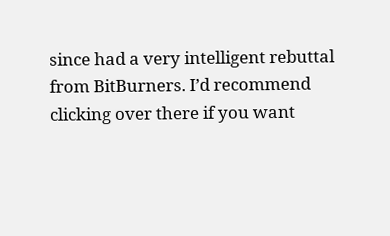since had a very intelligent rebuttal from BitBurners. I’d recommend clicking over there if you want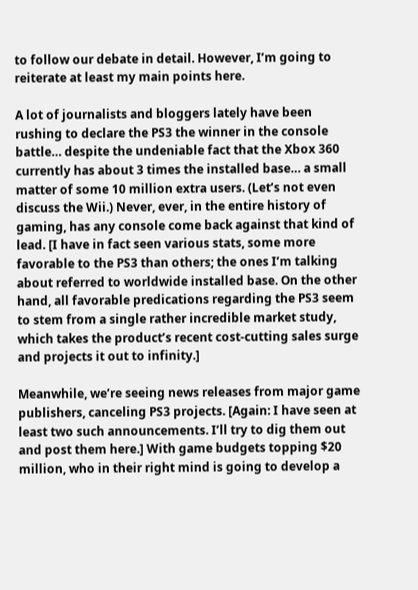to follow our debate in detail. However, I’m going to reiterate at least my main points here.

A lot of journalists and bloggers lately have been rushing to declare the PS3 the winner in the console battle… despite the undeniable fact that the Xbox 360 currently has about 3 times the installed base… a small matter of some 10 million extra users. (Let’s not even discuss the Wii.) Never, ever, in the entire history of gaming, has any console come back against that kind of lead. [I have in fact seen various stats, some more favorable to the PS3 than others; the ones I’m talking about referred to worldwide installed base. On the other hand, all favorable predications regarding the PS3 seem to stem from a single rather incredible market study, which takes the product’s recent cost-cutting sales surge and projects it out to infinity.]

Meanwhile, we’re seeing news releases from major game publishers, canceling PS3 projects. [Again: I have seen at least two such announcements. I’ll try to dig them out and post them here.] With game budgets topping $20 million, who in their right mind is going to develop a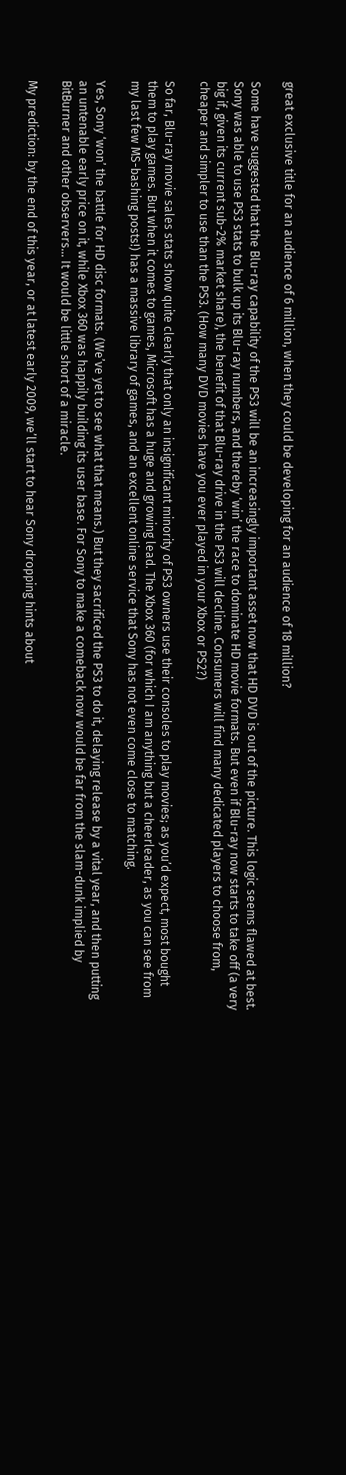great exclusive title for an audience of 6 million, when they could be developing for an audience of 18 million?

Some have suggested that the Blu-ray capability of the PS3 will be an increasingly important asset now that HD DVD is out of the picture. This logic seems flawed at best. Sony was able to use PS3 stats to bulk up its Blu-ray numbers, and thereby ‘win’ the race to dominate HD movie formats. But even if Blu-ray now starts to take off (a very big if, given its current sub-2% market share), the benefit of that Blu-ray drive in the PS3 will decline. Consumers will find many dedicated players to choose from, cheaper and simpler to use than the PS3. (How many DVD movies have you ever played in your Xbox or PS2?)

So far, Blu-ray movie sales stats show quite clearly that only an insignificant minority of PS3 owners use their consoles to play movies; as you’d expect, most bought them to play games. But when it comes to games, Microsoft has a huge and growing lead. The Xbox 360 (for which I am anything but a cheerleader, as you can see from my last few MS-bashing posts!) has a massive library of games, and an excellent online service that Sony has not even come close to matching.

Yes, Sony ‘won’ the battle for HD disc formats. (We’ve yet to see what that means.) But they sacrificed the PS3 to do it, delaying release by a vital year, and then putting an untenable early price on it, while Xbox 360 was happily building its user base. For Sony to make a comeback now would be far from the slam-dunk implied by BitBurner and other observers… It would be little short of a miracle.

My prediction: by the end of this year, or at latest early 2009, we’ll start to hear Sony dropping hints about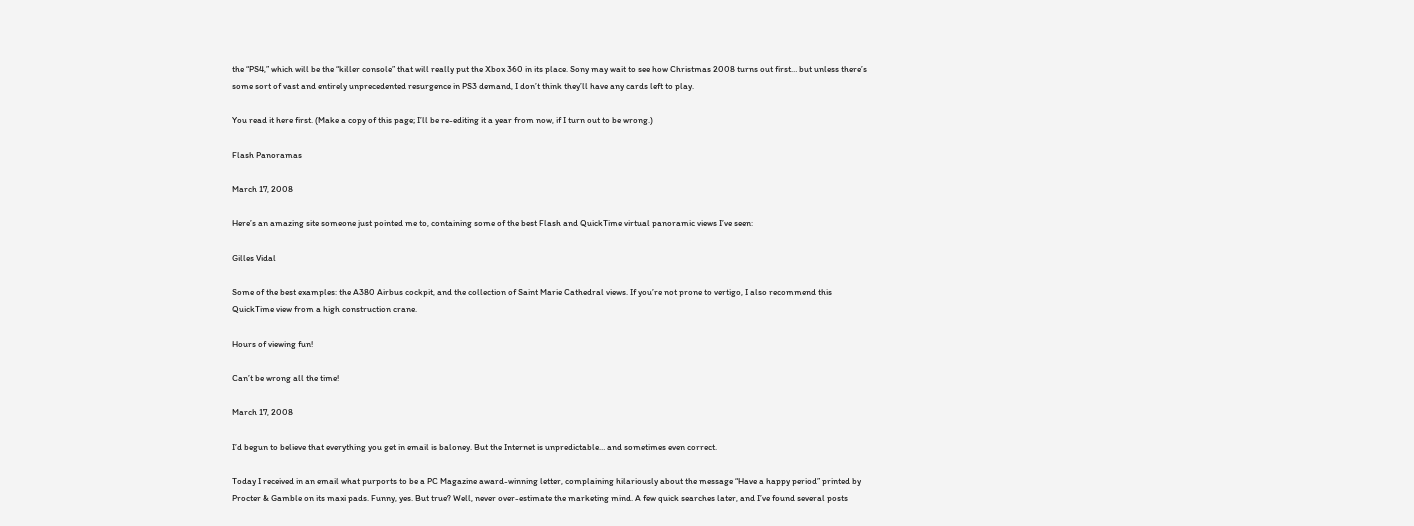the “PS4,” which will be the “killer console” that will really put the Xbox 360 in its place. Sony may wait to see how Christmas 2008 turns out first… but unless there’s some sort of vast and entirely unprecedented resurgence in PS3 demand, I don’t think they’ll have any cards left to play.

You read it here first. (Make a copy of this page; I’ll be re-editing it a year from now, if I turn out to be wrong.)

Flash Panoramas

March 17, 2008

Here’s an amazing site someone just pointed me to, containing some of the best Flash and QuickTime virtual panoramic views I’ve seen:

Gilles Vidal

Some of the best examples: the A380 Airbus cockpit, and the collection of Saint Marie Cathedral views. If you’re not prone to vertigo, I also recommend this QuickTime view from a high construction crane.

Hours of viewing fun!

Can’t be wrong all the time!

March 17, 2008

I’d begun to believe that everything you get in email is baloney. But the Internet is unpredictable… and sometimes even correct.

Today I received in an email what purports to be a PC Magazine award-winning letter, complaining hilariously about the message “Have a happy period” printed by Procter & Gamble on its maxi pads. Funny, yes. But true? Well, never over-estimate the marketing mind. A few quick searches later, and I’ve found several posts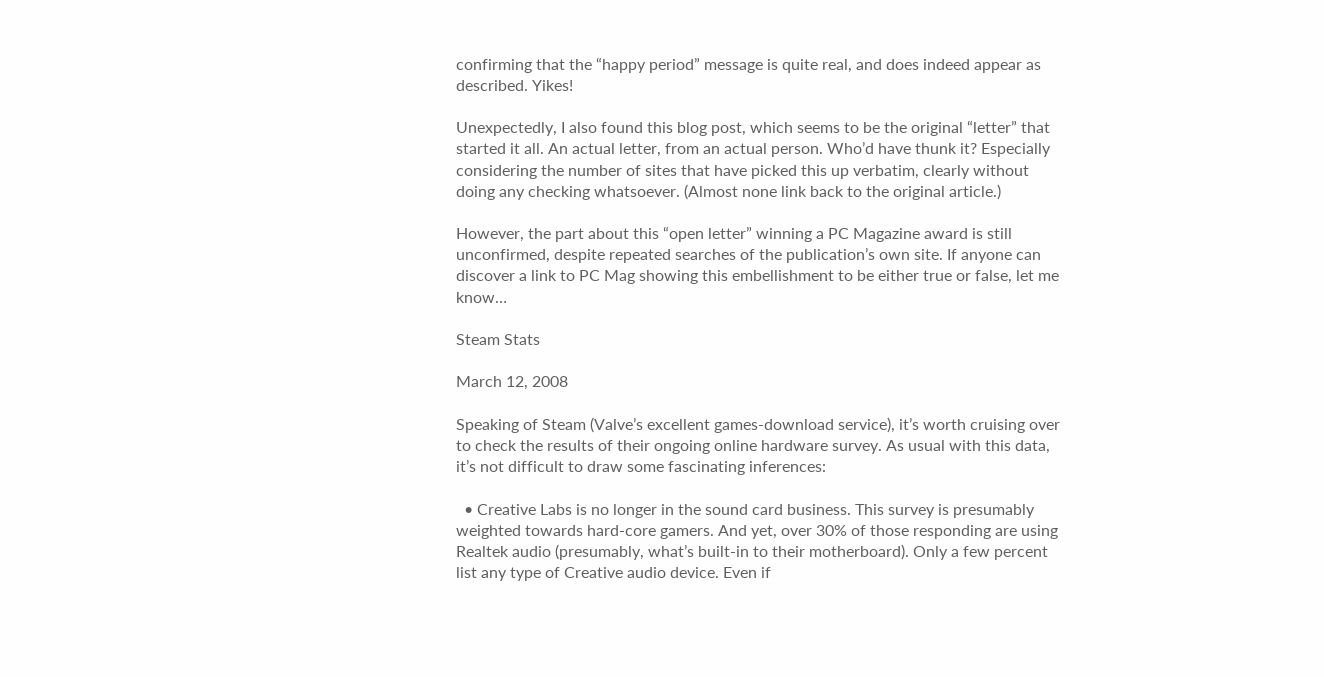confirming that the “happy period” message is quite real, and does indeed appear as described. Yikes!

Unexpectedly, I also found this blog post, which seems to be the original “letter” that started it all. An actual letter, from an actual person. Who’d have thunk it? Especially considering the number of sites that have picked this up verbatim, clearly without doing any checking whatsoever. (Almost none link back to the original article.)

However, the part about this “open letter” winning a PC Magazine award is still unconfirmed, despite repeated searches of the publication’s own site. If anyone can discover a link to PC Mag showing this embellishment to be either true or false, let me know…

Steam Stats

March 12, 2008

Speaking of Steam (Valve’s excellent games-download service), it’s worth cruising over to check the results of their ongoing online hardware survey. As usual with this data, it’s not difficult to draw some fascinating inferences:

  • Creative Labs is no longer in the sound card business. This survey is presumably weighted towards hard-core gamers. And yet, over 30% of those responding are using Realtek audio (presumably, what’s built-in to their motherboard). Only a few percent list any type of Creative audio device. Even if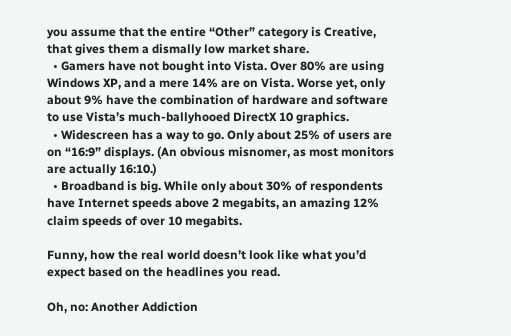you assume that the entire “Other” category is Creative, that gives them a dismally low market share.
  • Gamers have not bought into Vista. Over 80% are using Windows XP, and a mere 14% are on Vista. Worse yet, only about 9% have the combination of hardware and software to use Vista’s much-ballyhooed DirectX 10 graphics.
  • Widescreen has a way to go. Only about 25% of users are on “16:9” displays. (An obvious misnomer, as most monitors are actually 16:10.)
  • Broadband is big. While only about 30% of respondents have Internet speeds above 2 megabits, an amazing 12% claim speeds of over 10 megabits.

Funny, how the real world doesn’t look like what you’d expect based on the headlines you read.

Oh, no: Another Addiction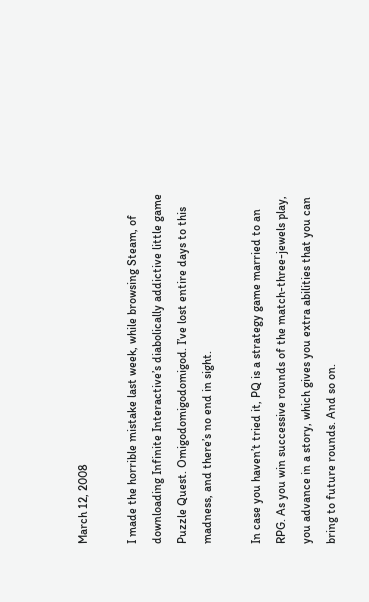March 12, 2008

I made the horrible mistake last week, while browsing Steam, of downloading Infinite Interactive’s diabolically addictive little game Puzzle Quest. Omigodomigodomigod. I’ve lost entire days to this madness, and there’s no end in sight.

In case you haven’t tried it, PQ is a strategy game married to an RPG. As you win successive rounds of the match-three-jewels play, you advance in a story, which gives you extra abilities that you can bring to future rounds. And so on.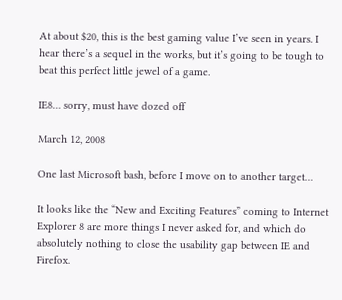At about $20, this is the best gaming value I’ve seen in years. I hear there’s a sequel in the works, but it’s going to be tough to beat this perfect little jewel of a game.

IE8… sorry, must have dozed off

March 12, 2008

One last Microsoft bash, before I move on to another target…

It looks like the “New and Exciting Features” coming to Internet Explorer 8 are more things I never asked for, and which do absolutely nothing to close the usability gap between IE and Firefox.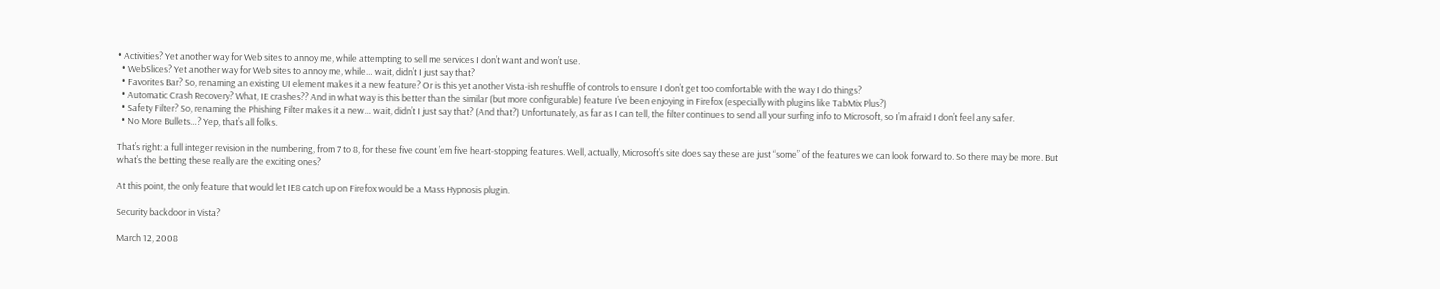• Activities? Yet another way for Web sites to annoy me, while attempting to sell me services I don’t want and won’t use.
  • WebSlices? Yet another way for Web sites to annoy me, while… wait, didn’t I just say that?
  • Favorites Bar? So, renaming an existing UI element makes it a new feature? Or is this yet another Vista-ish reshuffle of controls to ensure I don’t get too comfortable with the way I do things?
  • Automatic Crash Recovery? What, IE crashes?? And in what way is this better than the similar (but more configurable) feature I’ve been enjoying in Firefox (especially with plugins like TabMix Plus?)
  • Safety Filter? So, renaming the Phishing Filter makes it a new… wait, didn’t I just say that? (And that?) Unfortunately, as far as I can tell, the filter continues to send all your surfing info to Microsoft, so I’m afraid I don’t feel any safer.
  • No More Bullets…? Yep, that’s all folks.

That’s right: a full integer revision in the numbering, from 7 to 8, for these five count ’em five heart-stopping features. Well, actually, Microsoft’s site does say these are just “some” of the features we can look forward to. So there may be more. But what’s the betting these really are the exciting ones?

At this point, the only feature that would let IE8 catch up on Firefox would be a Mass Hypnosis plugin.

Security backdoor in Vista?

March 12, 2008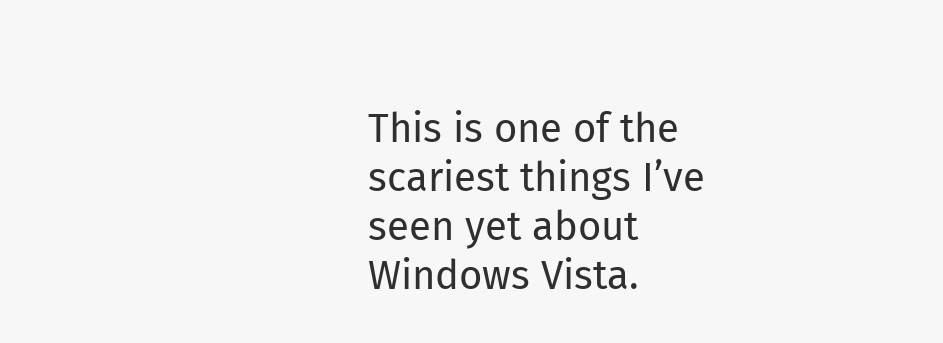This is one of the scariest things I’ve seen yet about Windows Vista.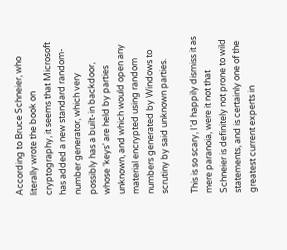According to Bruce Schneier, who literally wrote the book on cryptography, it seems that Microsoft has added a new standard random-number generator, which very possibly has a built-in backdoor, whose ‘keys’ are held by parties unknown, and which would open any material encrypted using random numbers generated by Windows to scrutiny by said unknown parties.

This is so scary, I’d happily dismiss it as mere paranoia, were it not that Schneier is definitely not prone to wild statements, and is certainly one of the greatest current experts in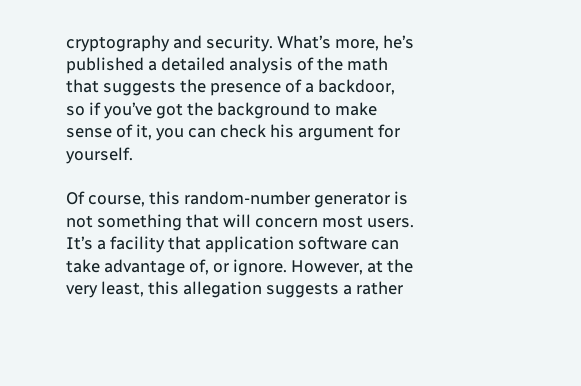cryptography and security. What’s more, he’s published a detailed analysis of the math that suggests the presence of a backdoor, so if you’ve got the background to make sense of it, you can check his argument for yourself.

Of course, this random-number generator is not something that will concern most users. It’s a facility that application software can take advantage of, or ignore. However, at the very least, this allegation suggests a rather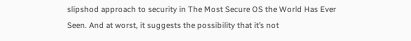slipshod approach to security in The Most Secure OS the World Has Ever Seen. And at worst, it suggests the possibility that it’s not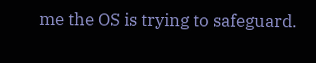me the OS is trying to safeguard.